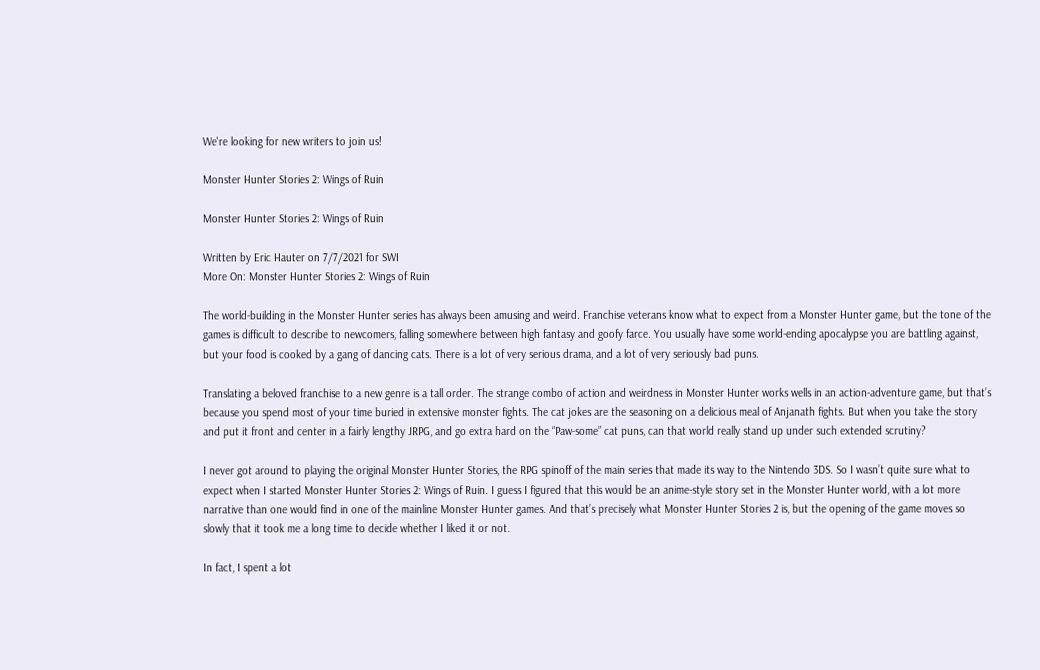We're looking for new writers to join us!

Monster Hunter Stories 2: Wings of Ruin

Monster Hunter Stories 2: Wings of Ruin

Written by Eric Hauter on 7/7/2021 for SWI
More On: Monster Hunter Stories 2: Wings of Ruin

The world-building in the Monster Hunter series has always been amusing and weird. Franchise veterans know what to expect from a Monster Hunter game, but the tone of the games is difficult to describe to newcomers, falling somewhere between high fantasy and goofy farce. You usually have some world-ending apocalypse you are battling against, but your food is cooked by a gang of dancing cats. There is a lot of very serious drama, and a lot of very seriously bad puns.

Translating a beloved franchise to a new genre is a tall order. The strange combo of action and weirdness in Monster Hunter works wells in an action-adventure game, but that’s because you spend most of your time buried in extensive monster fights. The cat jokes are the seasoning on a delicious meal of Anjanath fights. But when you take the story and put it front and center in a fairly lengthy JRPG, and go extra hard on the “Paw-some” cat puns, can that world really stand up under such extended scrutiny?

I never got around to playing the original Monster Hunter Stories, the RPG spinoff of the main series that made its way to the Nintendo 3DS. So I wasn’t quite sure what to expect when I started Monster Hunter Stories 2: Wings of Ruin. I guess I figured that this would be an anime-style story set in the Monster Hunter world, with a lot more narrative than one would find in one of the mainline Monster Hunter games. And that’s precisely what Monster Hunter Stories 2 is, but the opening of the game moves so slowly that it took me a long time to decide whether I liked it or not.

In fact, I spent a lot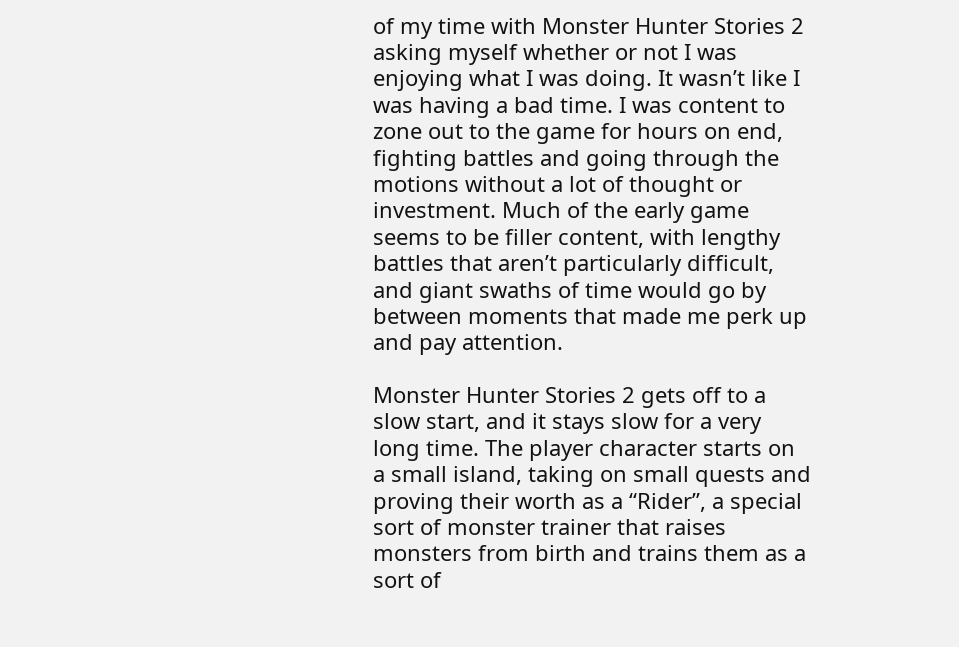of my time with Monster Hunter Stories 2 asking myself whether or not I was enjoying what I was doing. It wasn’t like I was having a bad time. I was content to zone out to the game for hours on end, fighting battles and going through the motions without a lot of thought or investment. Much of the early game seems to be filler content, with lengthy battles that aren’t particularly difficult, and giant swaths of time would go by between moments that made me perk up and pay attention.

Monster Hunter Stories 2 gets off to a slow start, and it stays slow for a very long time. The player character starts on a small island, taking on small quests and proving their worth as a “Rider”, a special sort of monster trainer that raises monsters from birth and trains them as a sort of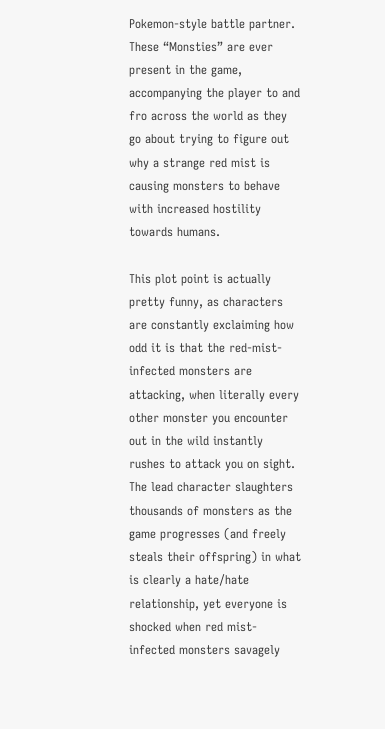Pokemon-style battle partner. These “Monsties” are ever present in the game, accompanying the player to and fro across the world as they go about trying to figure out why a strange red mist is causing monsters to behave with increased hostility towards humans.

This plot point is actually pretty funny, as characters are constantly exclaiming how odd it is that the red-mist-infected monsters are attacking, when literally every other monster you encounter out in the wild instantly rushes to attack you on sight. The lead character slaughters thousands of monsters as the game progresses (and freely steals their offspring) in what is clearly a hate/hate relationship, yet everyone is shocked when red mist-infected monsters savagely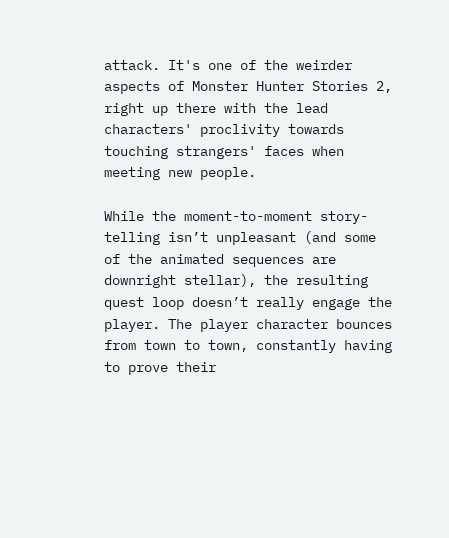attack. It's one of the weirder aspects of Monster Hunter Stories 2, right up there with the lead characters' proclivity towards touching strangers' faces when meeting new people.

While the moment-to-moment story-telling isn’t unpleasant (and some of the animated sequences are downright stellar), the resulting quest loop doesn’t really engage the player. The player character bounces from town to town, constantly having to prove their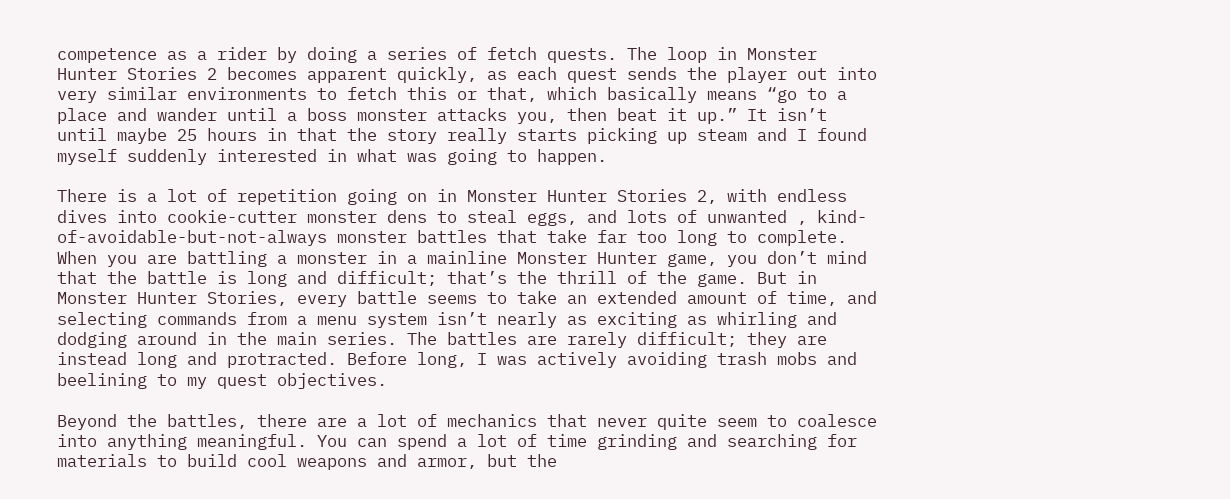competence as a rider by doing a series of fetch quests. The loop in Monster Hunter Stories 2 becomes apparent quickly, as each quest sends the player out into very similar environments to fetch this or that, which basically means “go to a place and wander until a boss monster attacks you, then beat it up.” It isn’t until maybe 25 hours in that the story really starts picking up steam and I found myself suddenly interested in what was going to happen.

There is a lot of repetition going on in Monster Hunter Stories 2, with endless dives into cookie-cutter monster dens to steal eggs, and lots of unwanted , kind-of-avoidable-but-not-always monster battles that take far too long to complete. When you are battling a monster in a mainline Monster Hunter game, you don’t mind that the battle is long and difficult; that’s the thrill of the game. But in Monster Hunter Stories, every battle seems to take an extended amount of time, and selecting commands from a menu system isn’t nearly as exciting as whirling and dodging around in the main series. The battles are rarely difficult; they are instead long and protracted. Before long, I was actively avoiding trash mobs and beelining to my quest objectives.

Beyond the battles, there are a lot of mechanics that never quite seem to coalesce into anything meaningful. You can spend a lot of time grinding and searching for materials to build cool weapons and armor, but the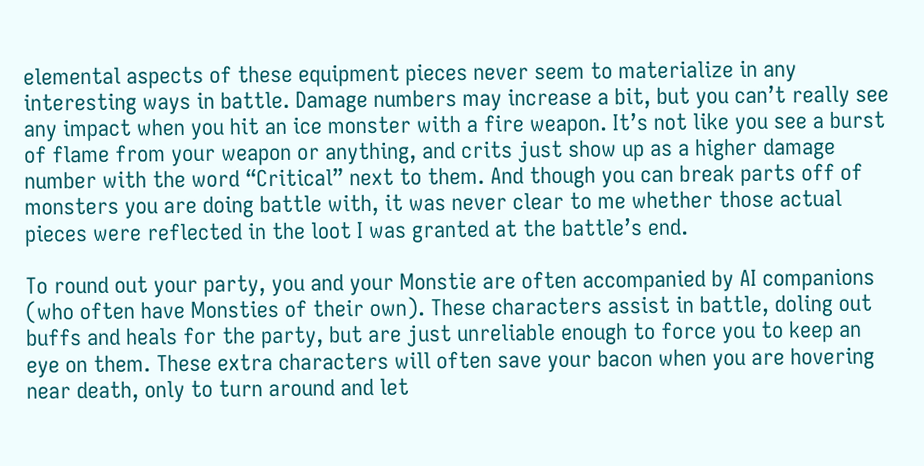elemental aspects of these equipment pieces never seem to materialize in any interesting ways in battle. Damage numbers may increase a bit, but you can’t really see any impact when you hit an ice monster with a fire weapon. It’s not like you see a burst of flame from your weapon or anything, and crits just show up as a higher damage number with the word “Critical” next to them. And though you can break parts off of monsters you are doing battle with, it was never clear to me whether those actual pieces were reflected in the loot I was granted at the battle’s end.

To round out your party, you and your Monstie are often accompanied by AI companions (who often have Monsties of their own). These characters assist in battle, doling out buffs and heals for the party, but are just unreliable enough to force you to keep an eye on them. These extra characters will often save your bacon when you are hovering near death, only to turn around and let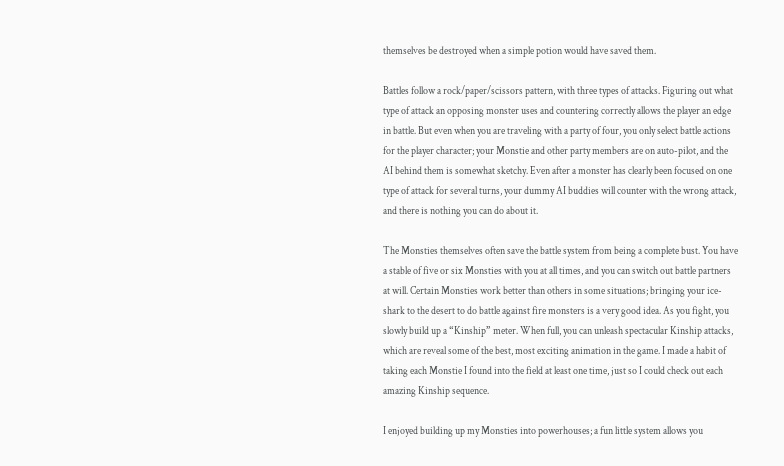themselves be destroyed when a simple potion would have saved them.

Battles follow a rock/paper/scissors pattern, with three types of attacks. Figuring out what type of attack an opposing monster uses and countering correctly allows the player an edge in battle. But even when you are traveling with a party of four, you only select battle actions for the player character; your Monstie and other party members are on auto-pilot, and the AI behind them is somewhat sketchy. Even after a monster has clearly been focused on one type of attack for several turns, your dummy AI buddies will counter with the wrong attack, and there is nothing you can do about it.

The Monsties themselves often save the battle system from being a complete bust. You have a stable of five or six Monsties with you at all times, and you can switch out battle partners at will. Certain Monsties work better than others in some situations; bringing your ice-shark to the desert to do battle against fire monsters is a very good idea. As you fight, you slowly build up a “Kinship” meter. When full, you can unleash spectacular Kinship attacks, which are reveal some of the best, most exciting animation in the game. I made a habit of taking each Monstie I found into the field at least one time, just so I could check out each amazing Kinship sequence.

I enjoyed building up my Monsties into powerhouses; a fun little system allows you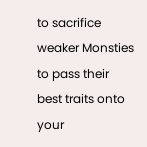to sacrifice weaker Monsties to pass their best traits onto your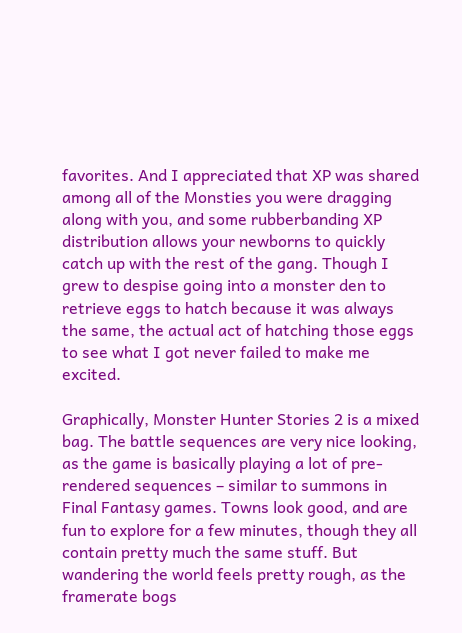favorites. And I appreciated that XP was shared among all of the Monsties you were dragging along with you, and some rubberbanding XP distribution allows your newborns to quickly catch up with the rest of the gang. Though I grew to despise going into a monster den to retrieve eggs to hatch because it was always the same, the actual act of hatching those eggs to see what I got never failed to make me excited.

Graphically, Monster Hunter Stories 2 is a mixed bag. The battle sequences are very nice looking, as the game is basically playing a lot of pre-rendered sequences – similar to summons in Final Fantasy games. Towns look good, and are fun to explore for a few minutes, though they all contain pretty much the same stuff. But wandering the world feels pretty rough, as the framerate bogs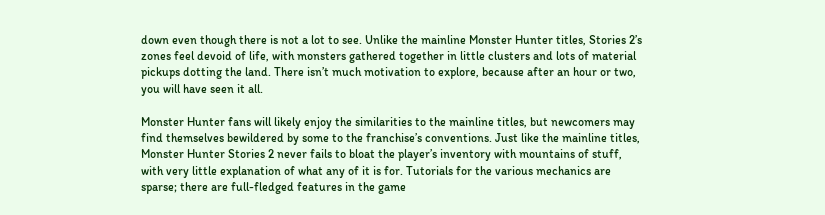down even though there is not a lot to see. Unlike the mainline Monster Hunter titles, Stories 2’s zones feel devoid of life, with monsters gathered together in little clusters and lots of material pickups dotting the land. There isn’t much motivation to explore, because after an hour or two, you will have seen it all.

Monster Hunter fans will likely enjoy the similarities to the mainline titles, but newcomers may find themselves bewildered by some to the franchise’s conventions. Just like the mainline titles, Monster Hunter Stories 2 never fails to bloat the player’s inventory with mountains of stuff, with very little explanation of what any of it is for. Tutorials for the various mechanics are sparse; there are full-fledged features in the game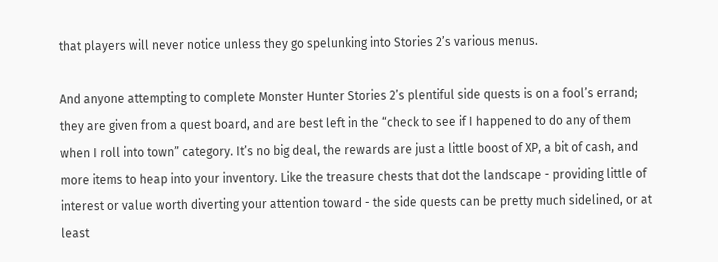that players will never notice unless they go spelunking into Stories 2’s various menus.

And anyone attempting to complete Monster Hunter Stories 2’s plentiful side quests is on a fool’s errand; they are given from a quest board, and are best left in the “check to see if I happened to do any of them when I roll into town” category. It’s no big deal, the rewards are just a little boost of XP, a bit of cash, and more items to heap into your inventory. Like the treasure chests that dot the landscape - providing little of interest or value worth diverting your attention toward - the side quests can be pretty much sidelined, or at least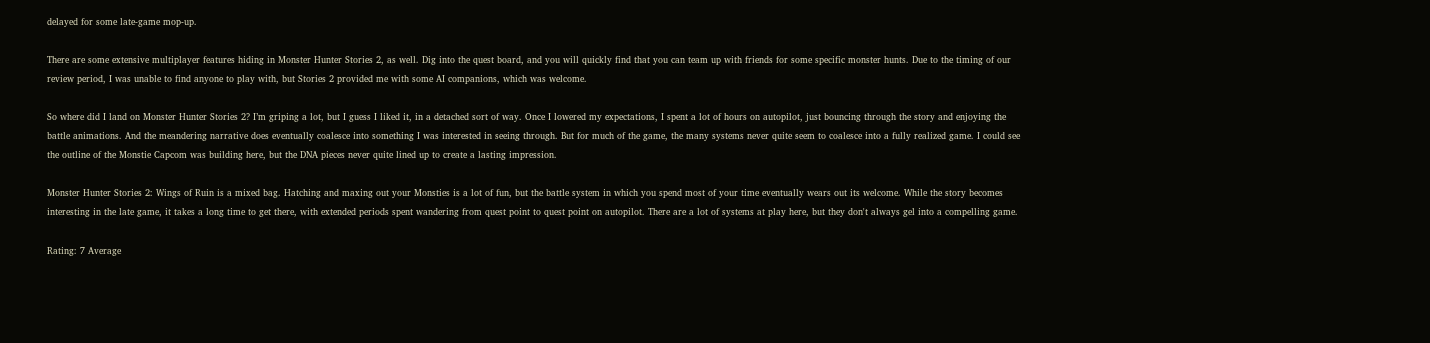delayed for some late-game mop-up.

There are some extensive multiplayer features hiding in Monster Hunter Stories 2, as well. Dig into the quest board, and you will quickly find that you can team up with friends for some specific monster hunts. Due to the timing of our review period, I was unable to find anyone to play with, but Stories 2 provided me with some AI companions, which was welcome.

So where did I land on Monster Hunter Stories 2? I’m griping a lot, but I guess I liked it, in a detached sort of way. Once I lowered my expectations, I spent a lot of hours on autopilot, just bouncing through the story and enjoying the battle animations. And the meandering narrative does eventually coalesce into something I was interested in seeing through. But for much of the game, the many systems never quite seem to coalesce into a fully realized game. I could see the outline of the Monstie Capcom was building here, but the DNA pieces never quite lined up to create a lasting impression.

Monster Hunter Stories 2: Wings of Ruin is a mixed bag. Hatching and maxing out your Monsties is a lot of fun, but the battle system in which you spend most of your time eventually wears out its welcome. While the story becomes interesting in the late game, it takes a long time to get there, with extended periods spent wandering from quest point to quest point on autopilot. There are a lot of systems at play here, but they don't always gel into a compelling game.

Rating: 7 Average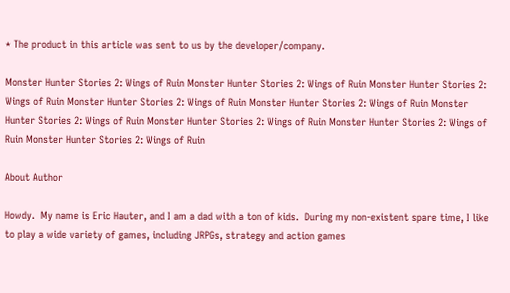* The product in this article was sent to us by the developer/company.

Monster Hunter Stories 2: Wings of Ruin Monster Hunter Stories 2: Wings of Ruin Monster Hunter Stories 2: Wings of Ruin Monster Hunter Stories 2: Wings of Ruin Monster Hunter Stories 2: Wings of Ruin Monster Hunter Stories 2: Wings of Ruin Monster Hunter Stories 2: Wings of Ruin Monster Hunter Stories 2: Wings of Ruin Monster Hunter Stories 2: Wings of Ruin

About Author

Howdy.  My name is Eric Hauter, and I am a dad with a ton of kids.  During my non-existent spare time, I like to play a wide variety of games, including JRPGs, strategy and action games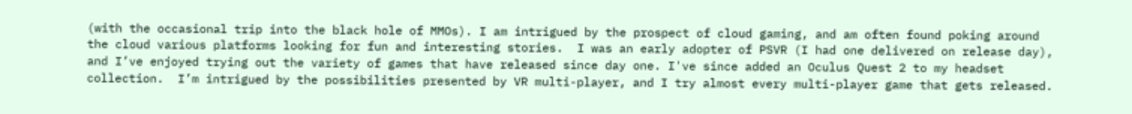(with the occasional trip into the black hole of MMOs). I am intrigued by the prospect of cloud gaming, and am often found poking around the cloud various platforms looking for fun and interesting stories.  I was an early adopter of PSVR (I had one delivered on release day), and I’ve enjoyed trying out the variety of games that have released since day one. I've since added an Oculus Quest 2 to my headset collection.  I’m intrigued by the possibilities presented by VR multi-player, and I try almost every multi-player game that gets released.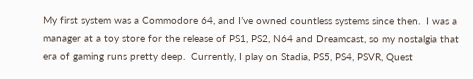My first system was a Commodore 64, and I’ve owned countless systems since then.  I was a manager at a toy store for the release of PS1, PS2, N64 and Dreamcast, so my nostalgia that era of gaming runs pretty deep.  Currently, I play on Stadia, PS5, PS4, PSVR, Quest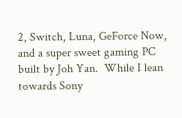2, Switch, Luna, GeForce Now, and a super sweet gaming PC built by Joh Yan.  While I lean towards Sony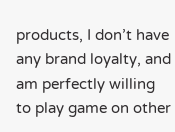products, I don’t have any brand loyalty, and am perfectly willing to play game on other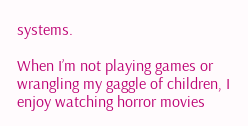systems.

When I’m not playing games or wrangling my gaggle of children, I enjoy watching horror movies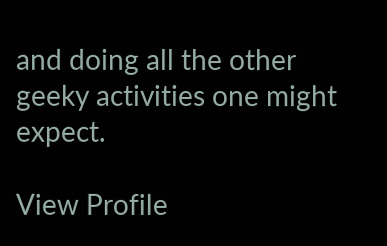and doing all the other geeky activities one might expect.

View Profile